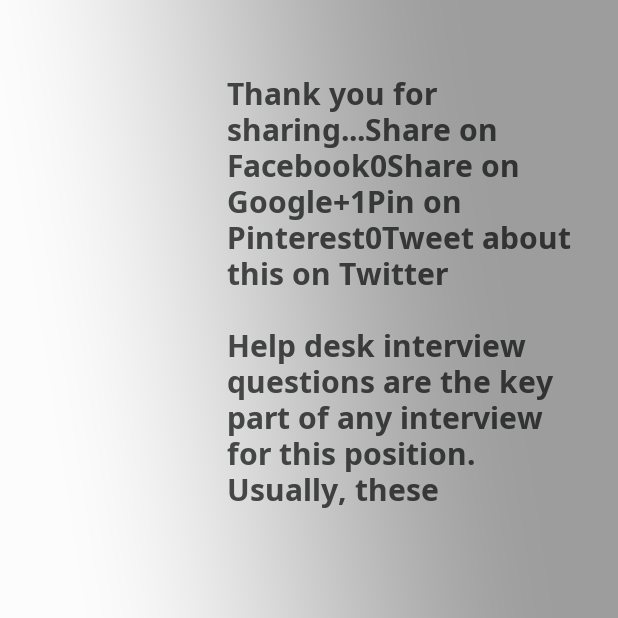Thank you for sharing...Share on Facebook0Share on Google+1Pin on Pinterest0Tweet about this on Twitter

Help desk interview questions are the key part of any interview for this position. Usually, these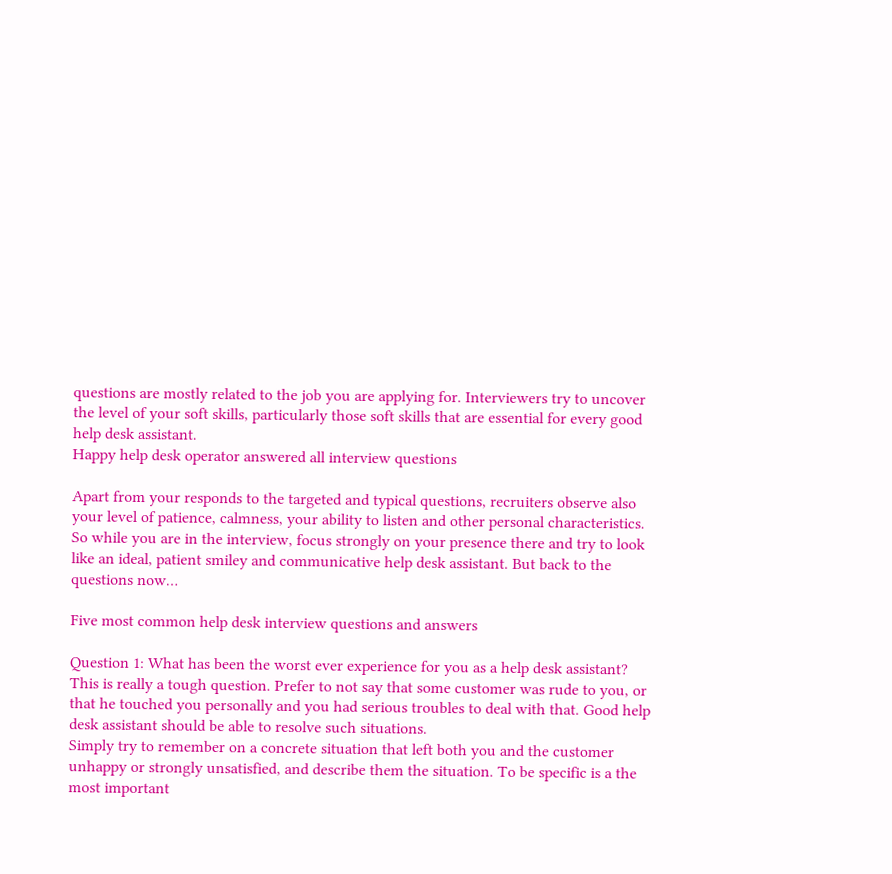questions are mostly related to the job you are applying for. Interviewers try to uncover the level of your soft skills, particularly those soft skills that are essential for every good help desk assistant.
Happy help desk operator answered all interview questions

Apart from your responds to the targeted and typical questions, recruiters observe also your level of patience, calmness, your ability to listen and other personal characteristics. So while you are in the interview, focus strongly on your presence there and try to look like an ideal, patient smiley and communicative help desk assistant. But back to the questions now…

Five most common help desk interview questions and answers

Question 1: What has been the worst ever experience for you as a help desk assistant?
This is really a tough question. Prefer to not say that some customer was rude to you, or that he touched you personally and you had serious troubles to deal with that. Good help desk assistant should be able to resolve such situations.
Simply try to remember on a concrete situation that left both you and the customer unhappy or strongly unsatisfied, and describe them the situation. To be specific is a the most important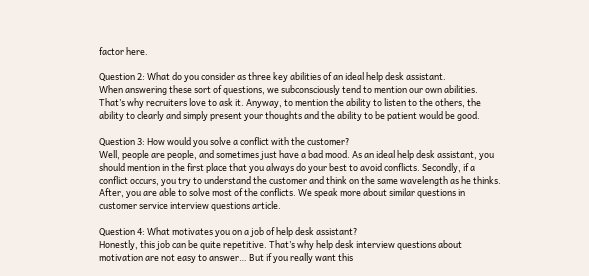factor here.

Question 2: What do you consider as three key abilities of an ideal help desk assistant.
When answering these sort of questions, we subconsciously tend to mention our own abilities. That’s why recruiters love to ask it. Anyway, to mention the ability to listen to the others, the ability to clearly and simply present your thoughts and the ability to be patient would be good.

Question 3: How would you solve a conflict with the customer?
Well, people are people, and sometimes just have a bad mood. As an ideal help desk assistant, you should mention in the first place that you always do your best to avoid conflicts. Secondly, if a conflict occurs, you try to understand the customer and think on the same wavelength as he thinks. After, you are able to solve most of the conflicts. We speak more about similar questions in customer service interview questions article.

Question 4: What motivates you on a job of help desk assistant?
Honestly, this job can be quite repetitive. That’s why help desk interview questions about motivation are not easy to answer… But if you really want this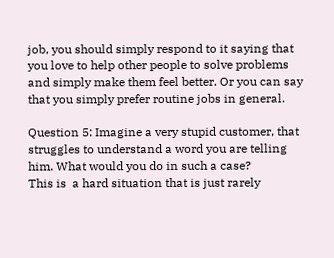job, you should simply respond to it saying that you love to help other people to solve problems and simply make them feel better. Or you can say that you simply prefer routine jobs in general.

Question 5: Imagine a very stupid customer, that struggles to understand a word you are telling him. What would you do in such a case?
This is  a hard situation that is just rarely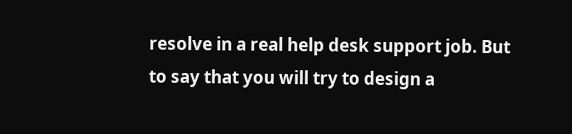resolve in a real help desk support job. But to say that you will try to design a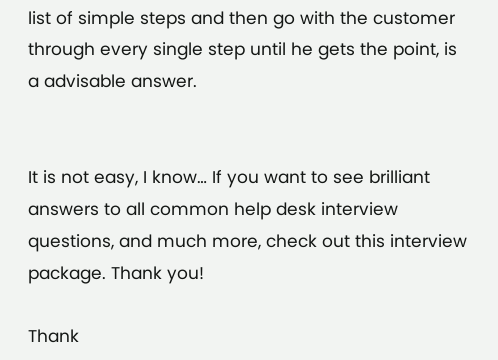list of simple steps and then go with the customer through every single step until he gets the point, is a advisable answer.


It is not easy, I know… If you want to see brilliant answers to all common help desk interview questions, and much more, check out this interview package. Thank you!

Thank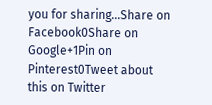you for sharing...Share on Facebook0Share on Google+1Pin on Pinterest0Tweet about this on Twitter